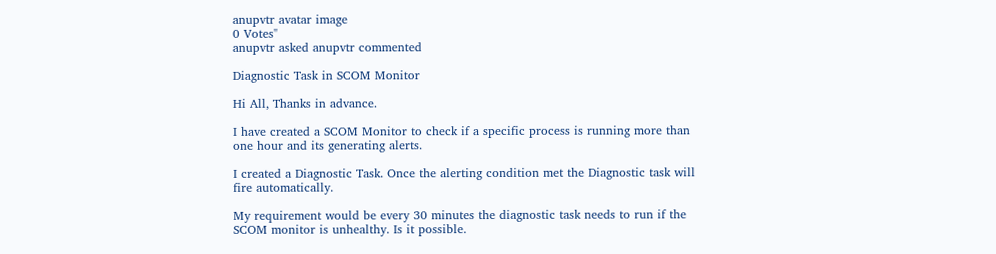anupvtr avatar image
0 Votes"
anupvtr asked anupvtr commented

Diagnostic Task in SCOM Monitor

Hi All, Thanks in advance.

I have created a SCOM Monitor to check if a specific process is running more than one hour and its generating alerts.

I created a Diagnostic Task. Once the alerting condition met the Diagnostic task will fire automatically.

My requirement would be every 30 minutes the diagnostic task needs to run if the SCOM monitor is unhealthy. Is it possible.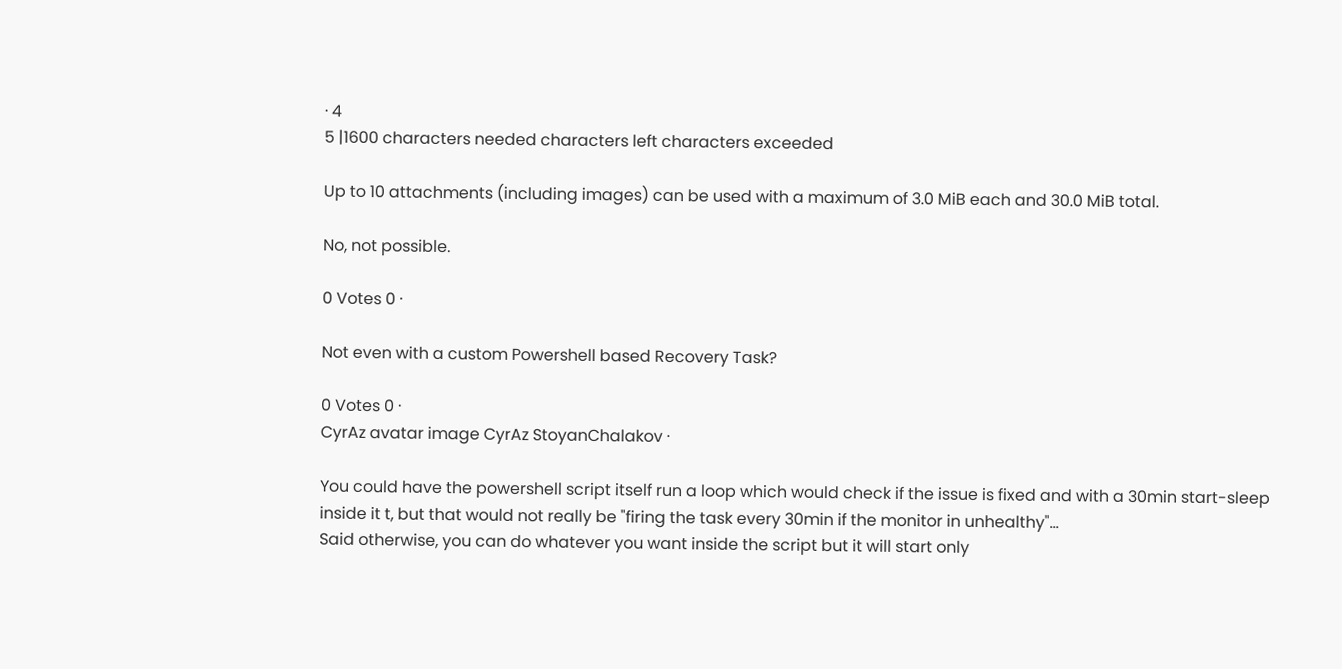· 4
5 |1600 characters needed characters left characters exceeded

Up to 10 attachments (including images) can be used with a maximum of 3.0 MiB each and 30.0 MiB total.

No, not possible.

0 Votes 0 ·

Not even with a custom Powershell based Recovery Task?

0 Votes 0 ·
CyrAz avatar image CyrAz StoyanChalakov ·

You could have the powershell script itself run a loop which would check if the issue is fixed and with a 30min start-sleep inside it t, but that would not really be "firing the task every 30min if the monitor in unhealthy"...
Said otherwise, you can do whatever you want inside the script but it will start only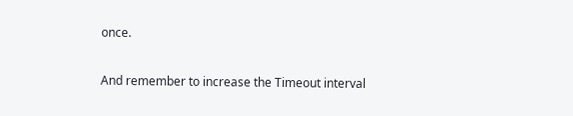once.

And remember to increase the Timeout interval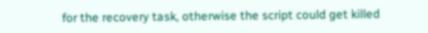for the recovery task, otherwise the script could get killed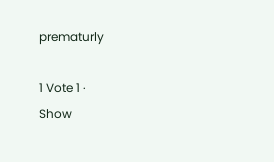prematurly

1 Vote 1 ·
Show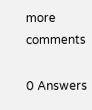more comments

0 Answers